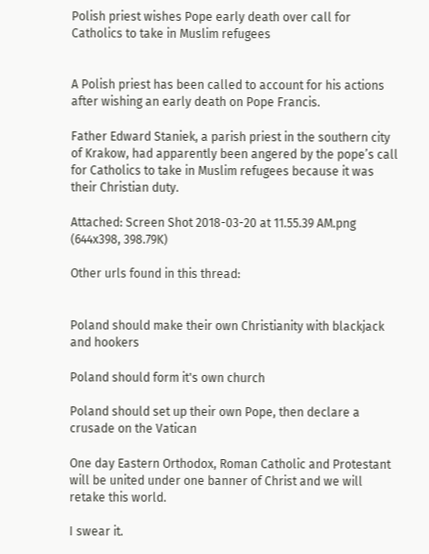Polish priest wishes Pope early death over call for Catholics to take in Muslim refugees


A Polish priest has been called to account for his actions after wishing an early death on Pope Francis.

Father Edward Staniek, a parish priest in the southern city of Krakow, had apparently been angered by the pope’s call for Catholics to take in Muslim refugees because it was their Christian duty.

Attached: Screen Shot 2018-03-20 at 11.55.39 AM.png (644x398, 398.79K)

Other urls found in this thread:


Poland should make their own Christianity with blackjack and hookers

Poland should form it's own church

Poland should set up their own Pope, then declare a crusade on the Vatican

One day Eastern Orthodox, Roman Catholic and Protestant will be united under one banner of Christ and we will retake this world.

I swear it.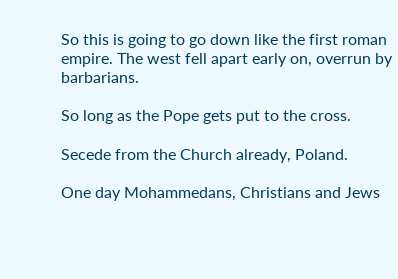So this is going to go down like the first roman empire. The west fell apart early on, overrun by barbarians.

So long as the Pope gets put to the cross.

Secede from the Church already, Poland.

One day Mohammedans, Christians and Jews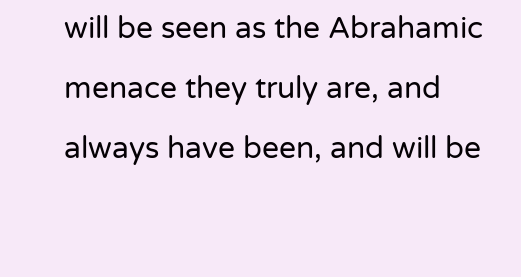will be seen as the Abrahamic menace they truly are, and always have been, and will be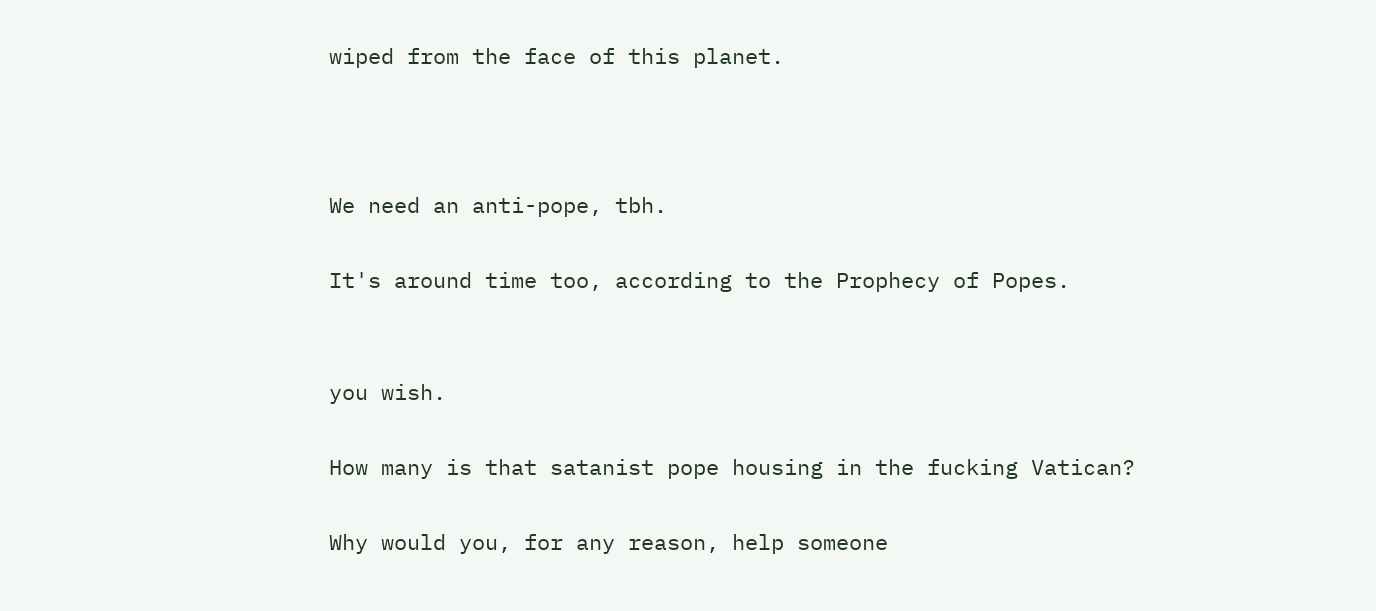wiped from the face of this planet.



We need an anti-pope, tbh.

It's around time too, according to the Prophecy of Popes.


you wish.

How many is that satanist pope housing in the fucking Vatican?

Why would you, for any reason, help someone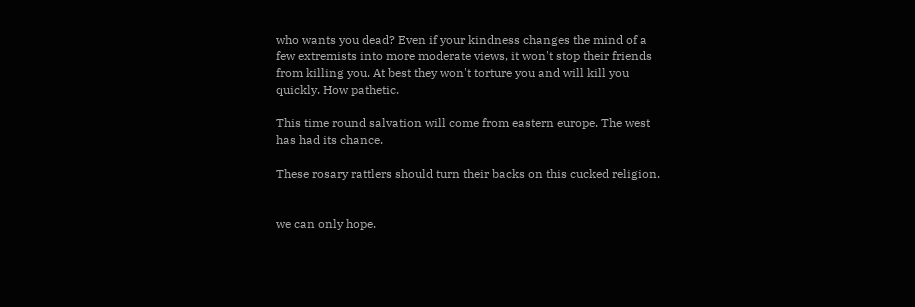who wants you dead? Even if your kindness changes the mind of a few extremists into more moderate views, it won't stop their friends from killing you. At best they won't torture you and will kill you quickly. How pathetic.

This time round salvation will come from eastern europe. The west has had its chance.

These rosary rattlers should turn their backs on this cucked religion.


we can only hope.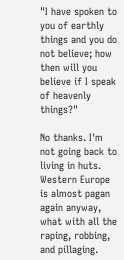"I have spoken to you of earthly things and you do not believe; how then will you believe if I speak of heavenly things?"

No thanks. I'm not going back to living in huts. Western Europe is almost pagan again anyway, what with all the raping, robbing, and pillaging.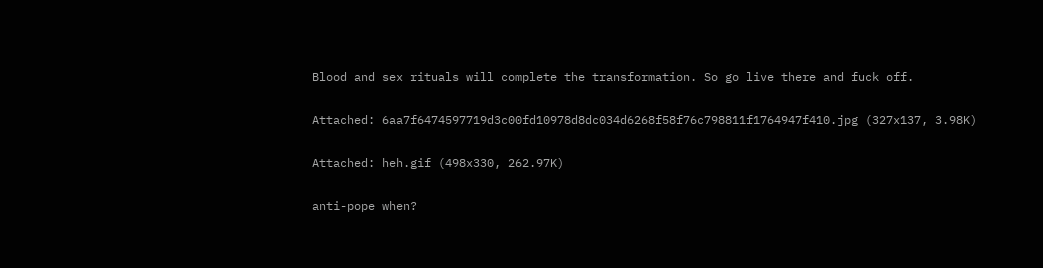Blood and sex rituals will complete the transformation. So go live there and fuck off.

Attached: 6aa7f6474597719d3c00fd10978d8dc034d6268f58f76c798811f1764947f410.jpg (327x137, 3.98K)

Attached: heh.gif (498x330, 262.97K)

anti-pope when?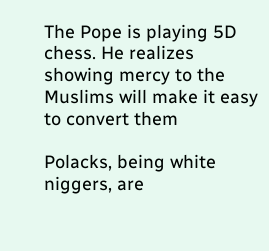The Pope is playing 5D chess. He realizes showing mercy to the Muslims will make it easy to convert them

Polacks, being white niggers, are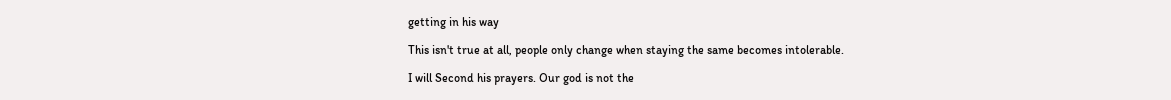getting in his way

This isn't true at all, people only change when staying the same becomes intolerable.

I will Second his prayers. Our god is not the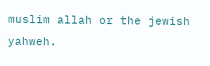muslim allah or the jewish yahweh.